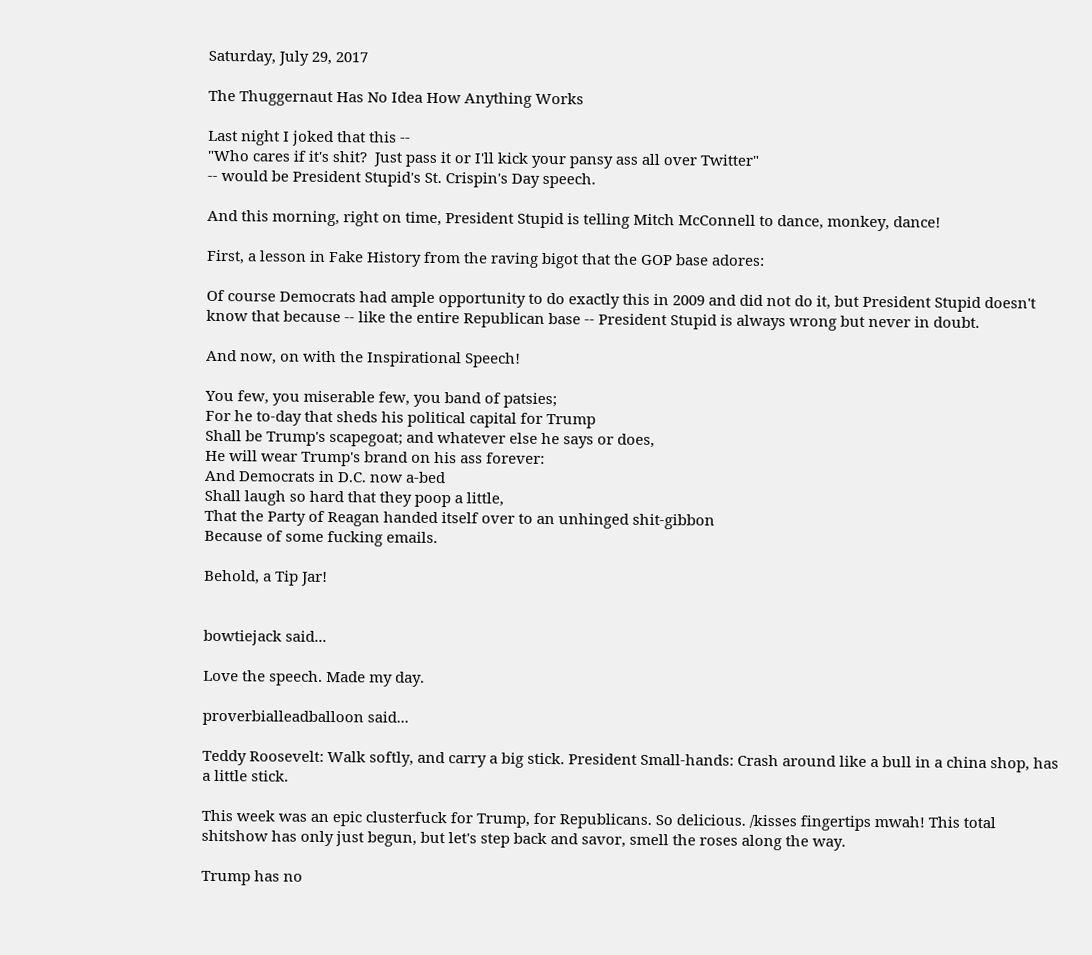Saturday, July 29, 2017

The Thuggernaut Has No Idea How Anything Works

Last night I joked that this --
"Who cares if it's shit?  Just pass it or I'll kick your pansy ass all over Twitter"
-- would be President Stupid's St. Crispin's Day speech.

And this morning, right on time, President Stupid is telling Mitch McConnell to dance, monkey, dance!

First, a lesson in Fake History from the raving bigot that the GOP base adores:

Of course Democrats had ample opportunity to do exactly this in 2009 and did not do it, but President Stupid doesn't know that because -- like the entire Republican base -- President Stupid is always wrong but never in doubt.

And now, on with the Inspirational Speech!

You few, you miserable few, you band of patsies;
For he to-day that sheds his political capital for Trump
Shall be Trump's scapegoat; and whatever else he says or does,
He will wear Trump's brand on his ass forever:
And Democrats in D.C. now a-bed
Shall laugh so hard that they poop a little,
That the Party of Reagan handed itself over to an unhinged shit-gibbon
Because of some fucking emails.

Behold, a Tip Jar!


bowtiejack said...

Love the speech. Made my day.

proverbialleadballoon said...

Teddy Roosevelt: Walk softly, and carry a big stick. President Small-hands: Crash around like a bull in a china shop, has a little stick.

This week was an epic clusterfuck for Trump, for Republicans. So delicious. /kisses fingertips mwah! This total shitshow has only just begun, but let's step back and savor, smell the roses along the way.

Trump has no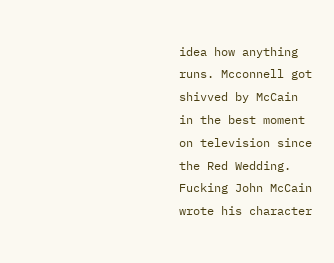idea how anything runs. Mcconnell got shivved by McCain in the best moment on television since the Red Wedding. Fucking John McCain wrote his character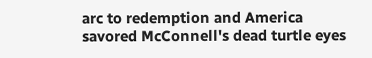arc to redemption and America savored McConnell's dead turtle eyes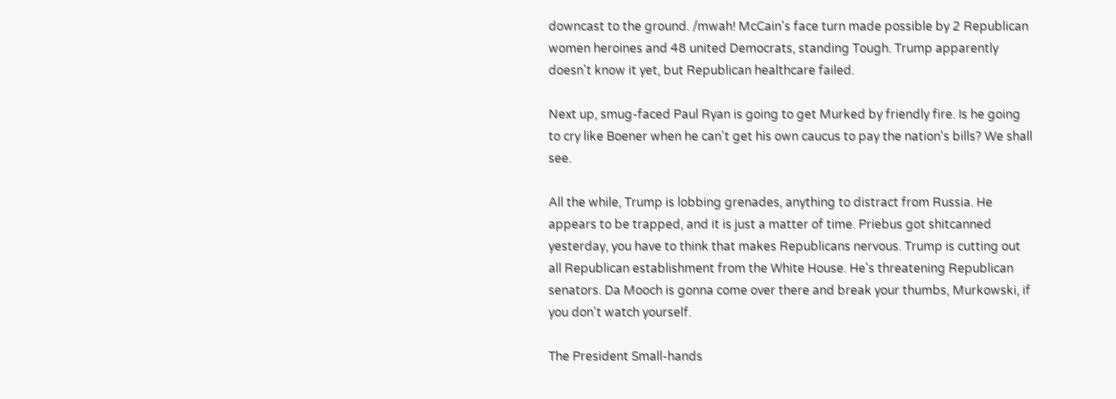downcast to the ground. /mwah! McCain's face turn made possible by 2 Republican women heroines and 48 united Democrats, standing Tough. Trump apparently doesn't know it yet, but Republican healthcare failed.

Next up, smug-faced Paul Ryan is going to get Murked by friendly fire. Is he going to cry like Boener when he can't get his own caucus to pay the nation's bills? We shall see.

All the while, Trump is lobbing grenades, anything to distract from Russia. He appears to be trapped, and it is just a matter of time. Priebus got shitcanned yesterday, you have to think that makes Republicans nervous. Trump is cutting out all Republican establishment from the White House. He's threatening Republican senators. Da Mooch is gonna come over there and break your thumbs, Murkowski, if you don't watch yourself.

The President Small-hands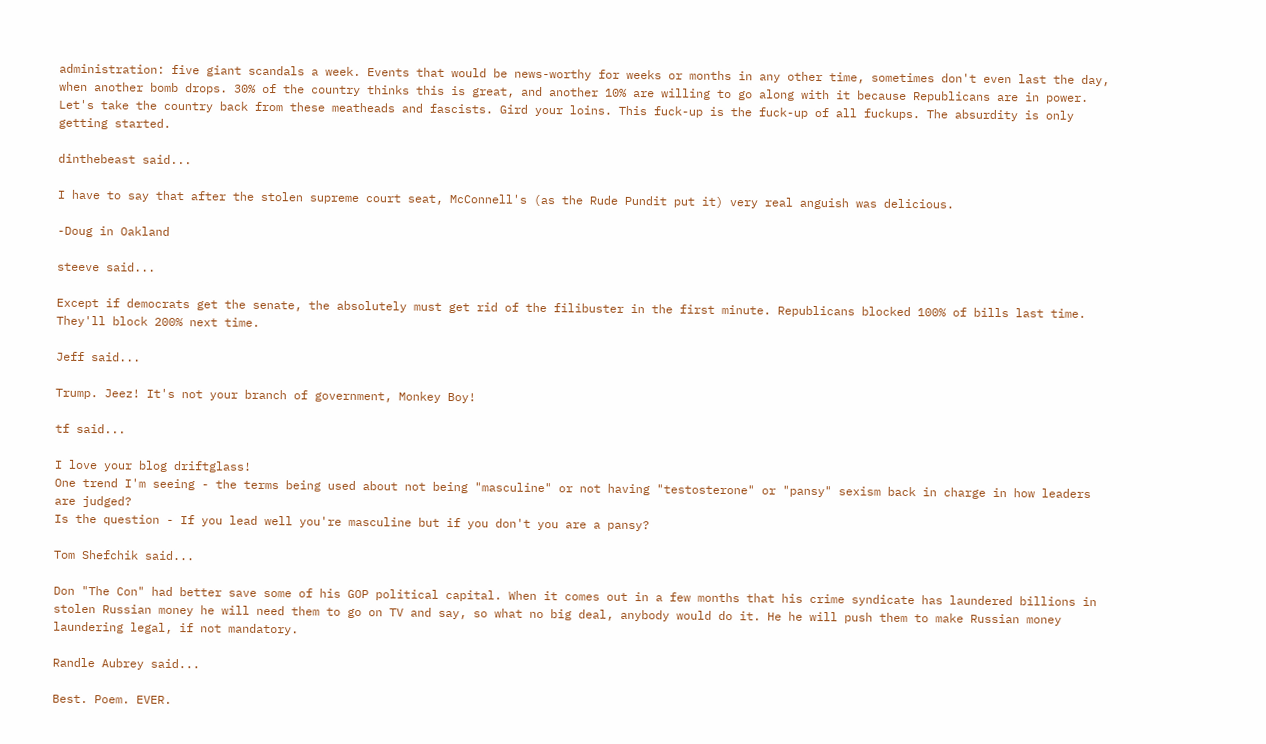administration: five giant scandals a week. Events that would be news-worthy for weeks or months in any other time, sometimes don't even last the day, when another bomb drops. 30% of the country thinks this is great, and another 10% are willing to go along with it because Republicans are in power. Let's take the country back from these meatheads and fascists. Gird your loins. This fuck-up is the fuck-up of all fuckups. The absurdity is only getting started.

dinthebeast said...

I have to say that after the stolen supreme court seat, McConnell's (as the Rude Pundit put it) very real anguish was delicious.

-Doug in Oakland

steeve said...

Except if democrats get the senate, the absolutely must get rid of the filibuster in the first minute. Republicans blocked 100% of bills last time. They'll block 200% next time.

Jeff said...

Trump. Jeez! It's not your branch of government, Monkey Boy!

tf said...

I love your blog driftglass!
One trend I'm seeing - the terms being used about not being "masculine" or not having "testosterone" or "pansy" sexism back in charge in how leaders are judged?
Is the question - If you lead well you're masculine but if you don't you are a pansy?

Tom Shefchik said...

Don "The Con" had better save some of his GOP political capital. When it comes out in a few months that his crime syndicate has laundered billions in stolen Russian money he will need them to go on TV and say, so what no big deal, anybody would do it. He he will push them to make Russian money laundering legal, if not mandatory.

Randle Aubrey said...

Best. Poem. EVER.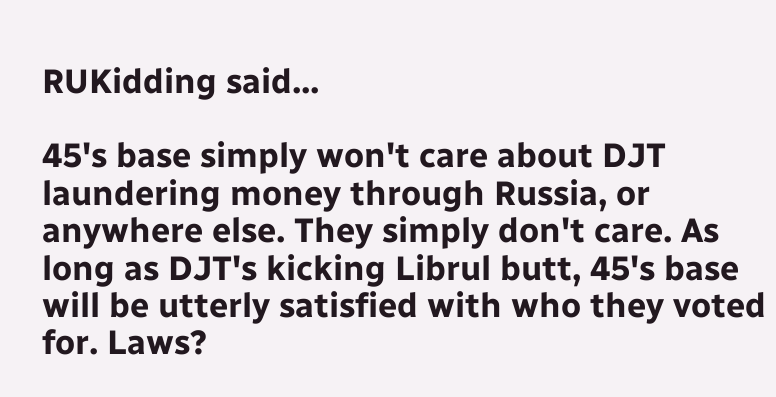RUKidding said...

45's base simply won't care about DJT laundering money through Russia, or anywhere else. They simply don't care. As long as DJT's kicking Librul butt, 45's base will be utterly satisfied with who they voted for. Laws?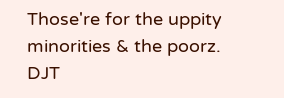Those're for the uppity minorities & the poorz. DJT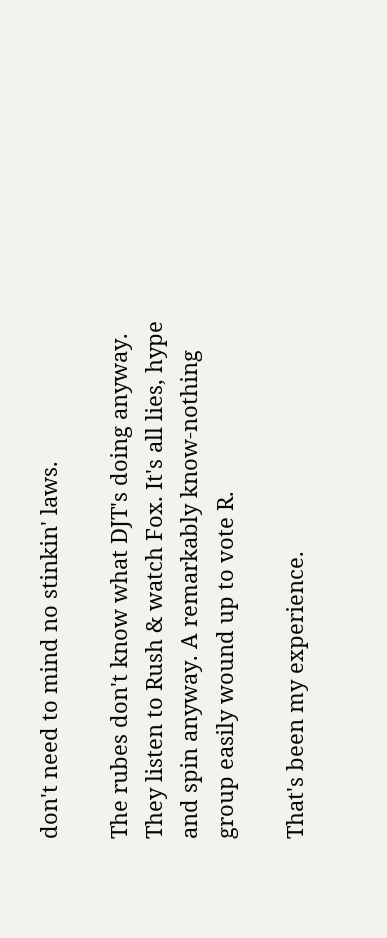don't need to mind no stinkin' laws.

The rubes don't know what DJT's doing anyway. They listen to Rush & watch Fox. It's all lies, hype and spin anyway. A remarkably know-nothing group easily wound up to vote R.

That's been my experience.